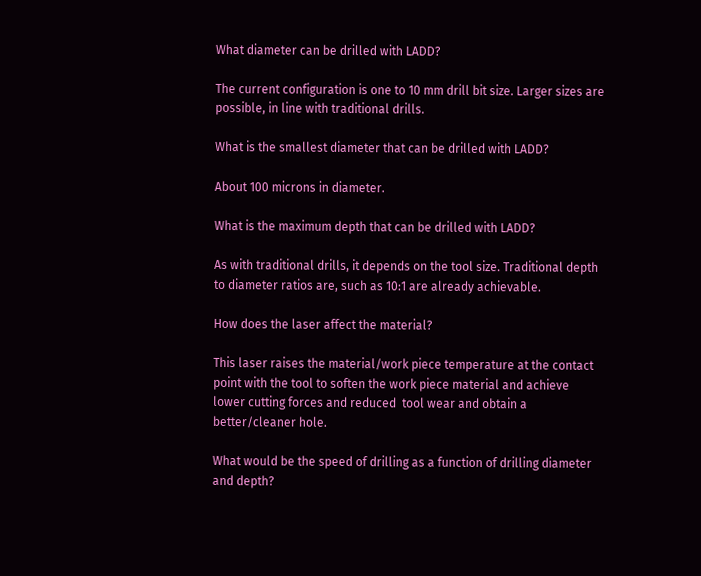What diameter can be drilled with LADD?

The current configuration is one to 10 mm drill bit size. Larger sizes are possible, in line with traditional drills.

What is the smallest diameter that can be drilled with LADD?

About 100 microns in diameter.

What is the maximum depth that can be drilled with LADD?

As with traditional drills, it depends on the tool size. Traditional depth to diameter ratios are, such as 10:1 are already achievable.

How does the laser affect the material?

This laser raises the material/work piece temperature at the contact point with the tool to soften the work piece material and achieve lower cutting forces and reduced  tool wear and obtain a better/cleaner hole.

What would be the speed of drilling as a function of drilling diameter and depth?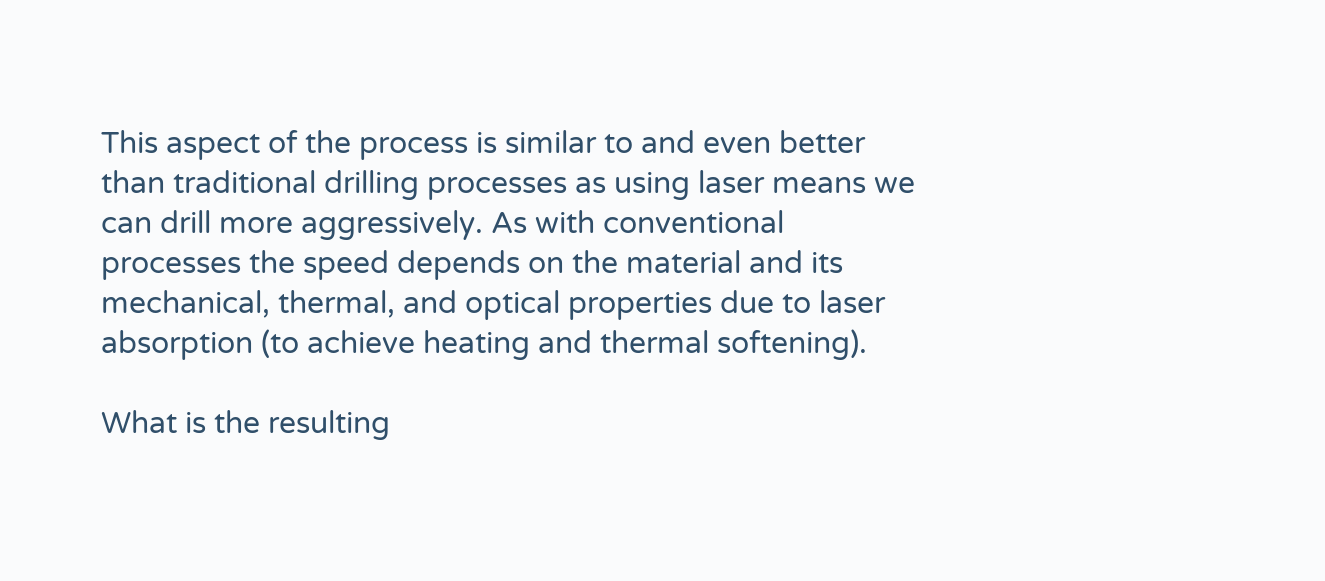This aspect of the process is similar to and even better than traditional drilling processes as using laser means we can drill more aggressively. As with conventional processes the speed depends on the material and its mechanical, thermal, and optical properties due to laser absorption (to achieve heating and thermal softening).

What is the resulting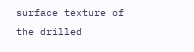surface texture of the drilled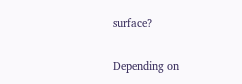surface?

Depending on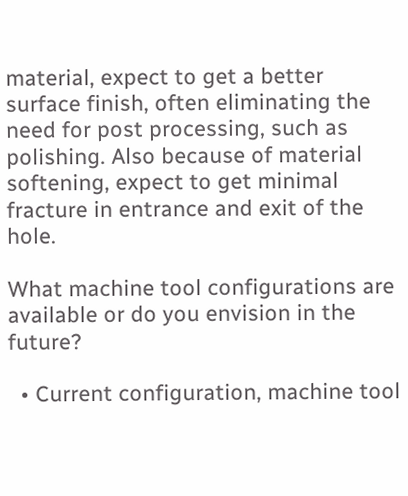material, expect to get a better surface finish, often eliminating the need for post processing, such as polishing. Also because of material softening, expect to get minimal fracture in entrance and exit of the hole.

What machine tool configurations are available or do you envision in the future?

  • Current configuration, machine tool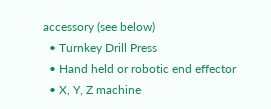accessory (see below)
  • Turnkey Drill Press
  • Hand held or robotic end effector
  • X, Y, Z machine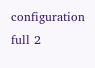configuration
full 2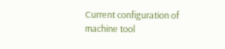Current configuration of machine tool